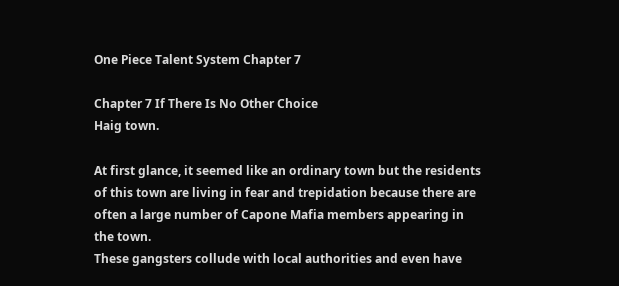One Piece Talent System Chapter 7

Chapter 7 If There Is No Other Choice
Haig town.

At first glance, it seemed like an ordinary town but the residents of this town are living in fear and trepidation because there are often a large number of Capone Mafia members appearing in the town.
These gangsters collude with local authorities and even have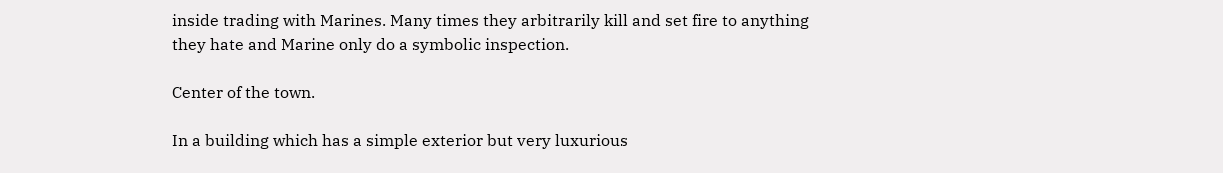inside trading with Marines. Many times they arbitrarily kill and set fire to anything they hate and Marine only do a symbolic inspection.

Center of the town.

In a building which has a simple exterior but very luxurious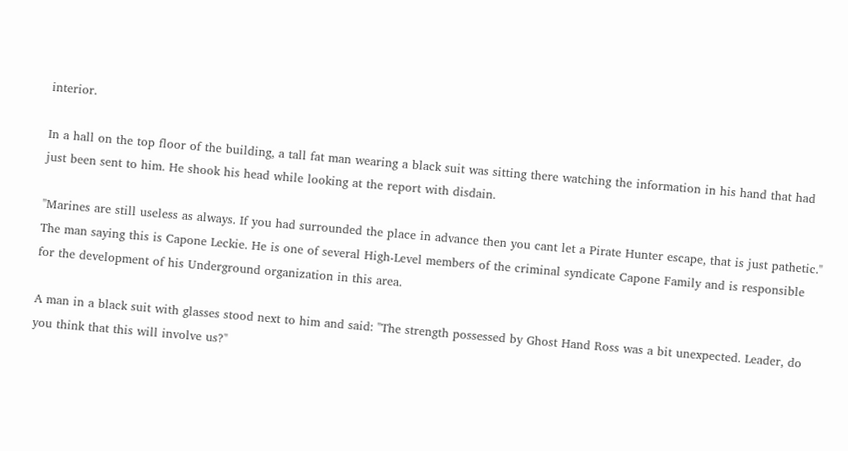interior.

In a hall on the top floor of the building, a tall fat man wearing a black suit was sitting there watching the information in his hand that had just been sent to him. He shook his head while looking at the report with disdain.

"Marines are still useless as always. If you had surrounded the place in advance then you cant let a Pirate Hunter escape, that is just pathetic." The man saying this is Capone Leckie. He is one of several High-Level members of the criminal syndicate Capone Family and is responsible for the development of his Underground organization in this area.

A man in a black suit with glasses stood next to him and said: "The strength possessed by Ghost Hand Ross was a bit unexpected. Leader, do you think that this will involve us?"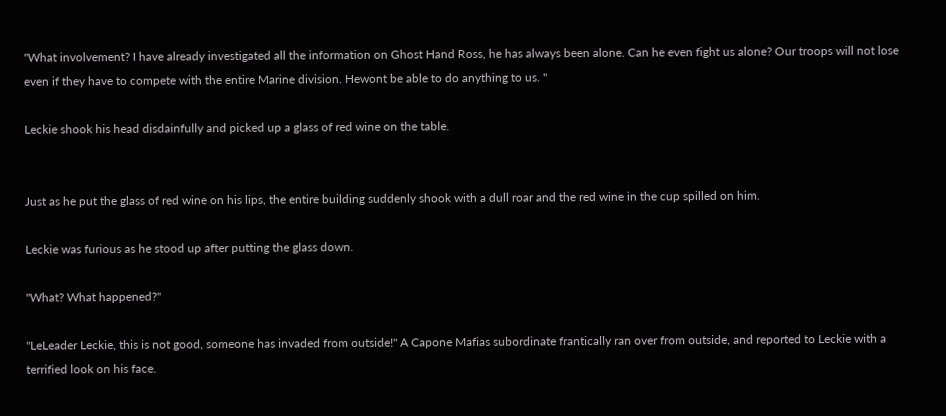"What involvement? I have already investigated all the information on Ghost Hand Ross, he has always been alone. Can he even fight us alone? Our troops will not lose even if they have to compete with the entire Marine division. Hewont be able to do anything to us. "

Leckie shook his head disdainfully and picked up a glass of red wine on the table.


Just as he put the glass of red wine on his lips, the entire building suddenly shook with a dull roar and the red wine in the cup spilled on him.

Leckie was furious as he stood up after putting the glass down.

"What? What happened?"

"LeLeader Leckie, this is not good, someone has invaded from outside!" A Capone Mafias subordinate frantically ran over from outside, and reported to Leckie with a terrified look on his face.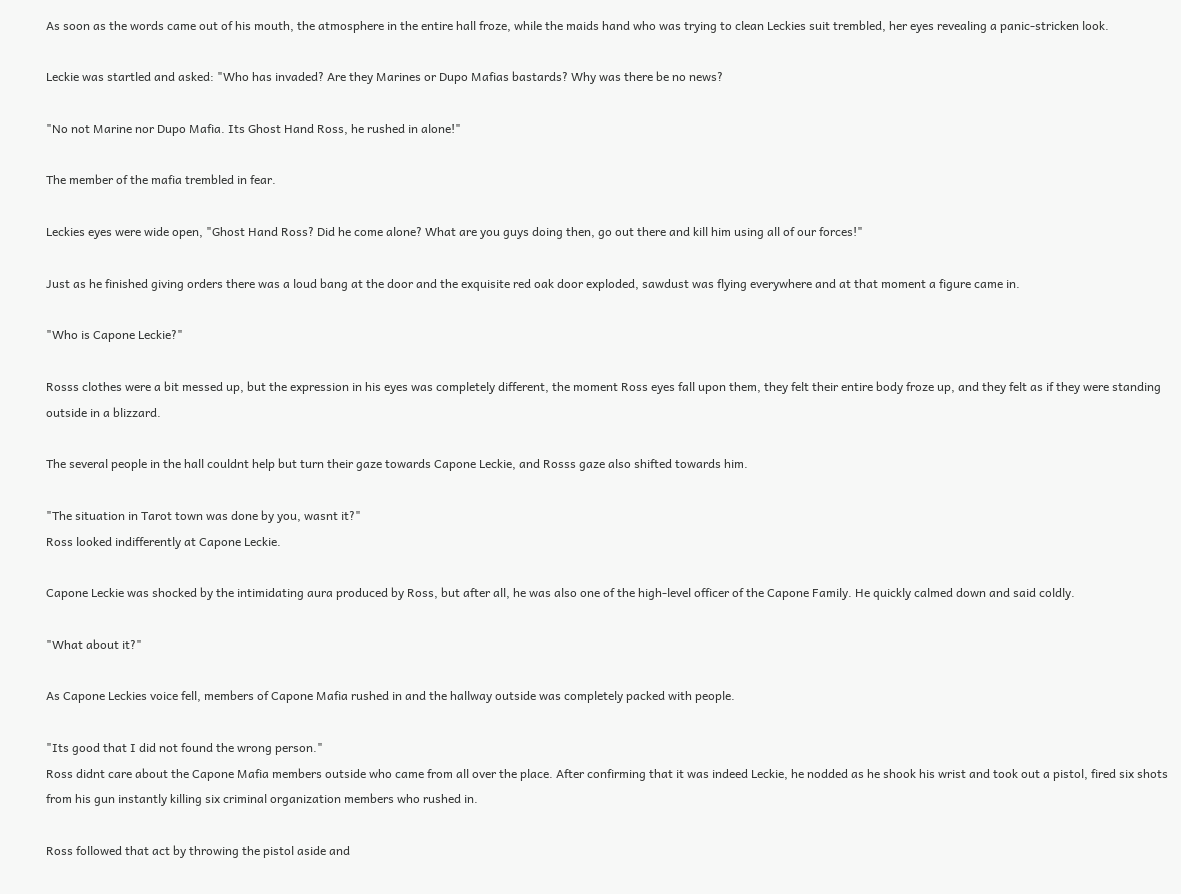As soon as the words came out of his mouth, the atmosphere in the entire hall froze, while the maids hand who was trying to clean Leckies suit trembled, her eyes revealing a panic-stricken look.

Leckie was startled and asked: "Who has invaded? Are they Marines or Dupo Mafias bastards? Why was there be no news?

"No not Marine nor Dupo Mafia. Its Ghost Hand Ross, he rushed in alone!"

The member of the mafia trembled in fear.

Leckies eyes were wide open, "Ghost Hand Ross? Did he come alone? What are you guys doing then, go out there and kill him using all of our forces!"

Just as he finished giving orders there was a loud bang at the door and the exquisite red oak door exploded, sawdust was flying everywhere and at that moment a figure came in.

"Who is Capone Leckie?"

Rosss clothes were a bit messed up, but the expression in his eyes was completely different, the moment Ross eyes fall upon them, they felt their entire body froze up, and they felt as if they were standing outside in a blizzard.

The several people in the hall couldnt help but turn their gaze towards Capone Leckie, and Rosss gaze also shifted towards him.

"The situation in Tarot town was done by you, wasnt it?"
Ross looked indifferently at Capone Leckie.

Capone Leckie was shocked by the intimidating aura produced by Ross, but after all, he was also one of the high-level officer of the Capone Family. He quickly calmed down and said coldly.

"What about it?"

As Capone Leckies voice fell, members of Capone Mafia rushed in and the hallway outside was completely packed with people.

"Its good that I did not found the wrong person."
Ross didnt care about the Capone Mafia members outside who came from all over the place. After confirming that it was indeed Leckie, he nodded as he shook his wrist and took out a pistol, fired six shots from his gun instantly killing six criminal organization members who rushed in.

Ross followed that act by throwing the pistol aside and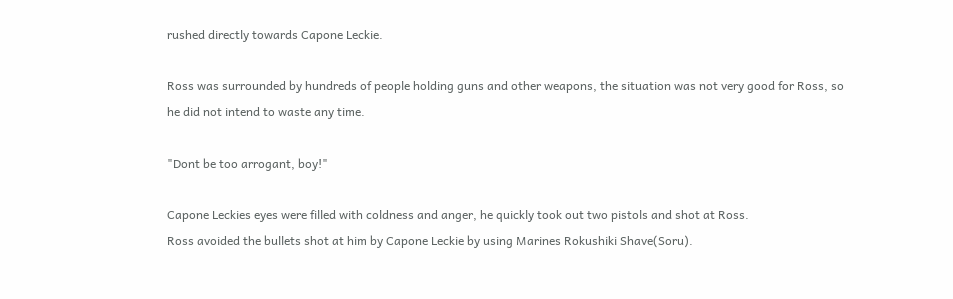rushed directly towards Capone Leckie.

Ross was surrounded by hundreds of people holding guns and other weapons, the situation was not very good for Ross, so he did not intend to waste any time.

"Dont be too arrogant, boy!"

Capone Leckies eyes were filled with coldness and anger, he quickly took out two pistols and shot at Ross.
Ross avoided the bullets shot at him by Capone Leckie by using Marines Rokushiki Shave(Soru).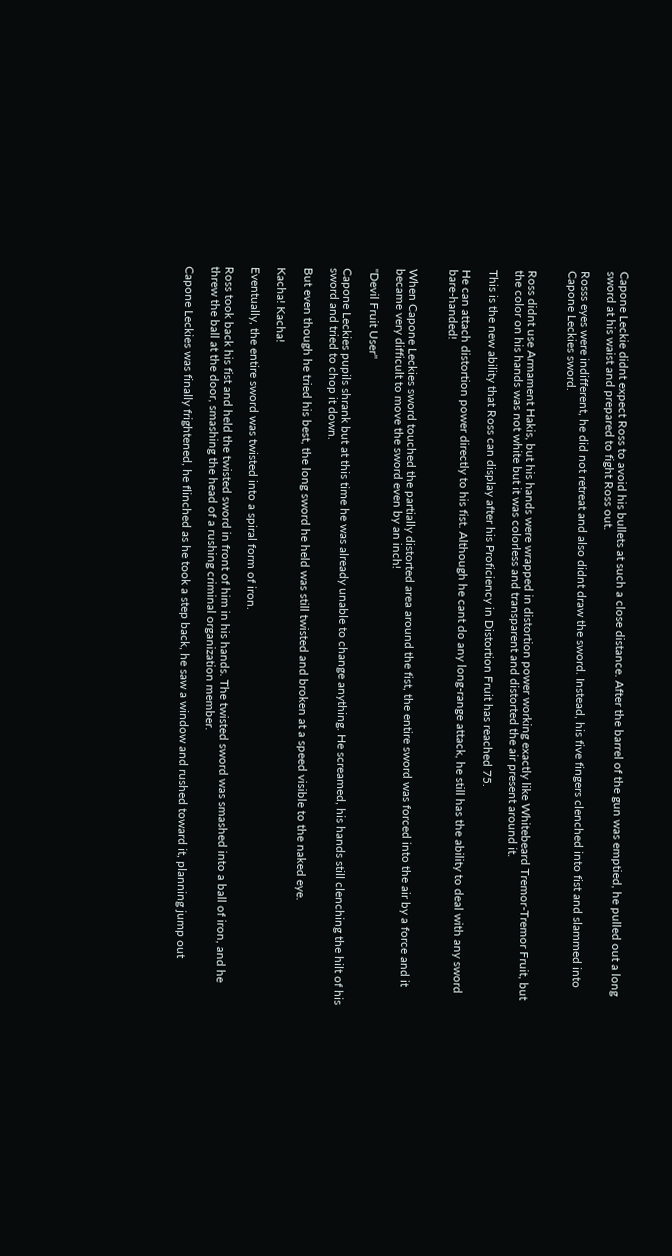Capone Leckie didnt expect Ross to avoid his bullets at such a close distance. After the barrel of the gun was emptied, he pulled out a long sword at his waist and prepared to fight Ross out.

Rosss eyes were indifferent, he did not retreat and also didnt draw the sword. Instead, his five fingers clenched into fist and slammed into Capone Leckies sword.


Ross didnt use Armament Hakis, but his hands were wrapped in distortion power working exactly like Whitebeard Tremor-Tremor Fruit, but the color on his hands was not white but it was colorless and transparent and distorted the air present around it.

This is the new ability that Ross can display after his Proficiency in Distortion Fruit has reached 75.

He can attach distortion power directly to his fist. Although he cant do any long-range attack, he still has the ability to deal with any sword bare-handed!


When Capone Leckies sword touched the partially distorted area around the fist, the entire sword was forced into the air by a force and it became very difficult to move the sword even by an inch!

"Devil Fruit User"

Capone Leckies pupils shrank but at this time he was already unable to change anything. He screamed, his hands still clenching the hilt of his sword and tried to chop it down.

But even though he tried his best, the long sword he held was still twisted and broken at a speed visible to the naked eye.

Kacha! Kacha!

Eventually, the entire sword was twisted into a spiral form of iron.

Ross took back his fist and held the twisted sword in front of him in his hands. The twisted sword was smashed into a ball of iron, and he threw the ball at the door, smashing the head of a rushing criminal organization member.

Capone Leckies was finally frightened, he flinched as he took a step back, he saw a window and rushed toward it, planning jump out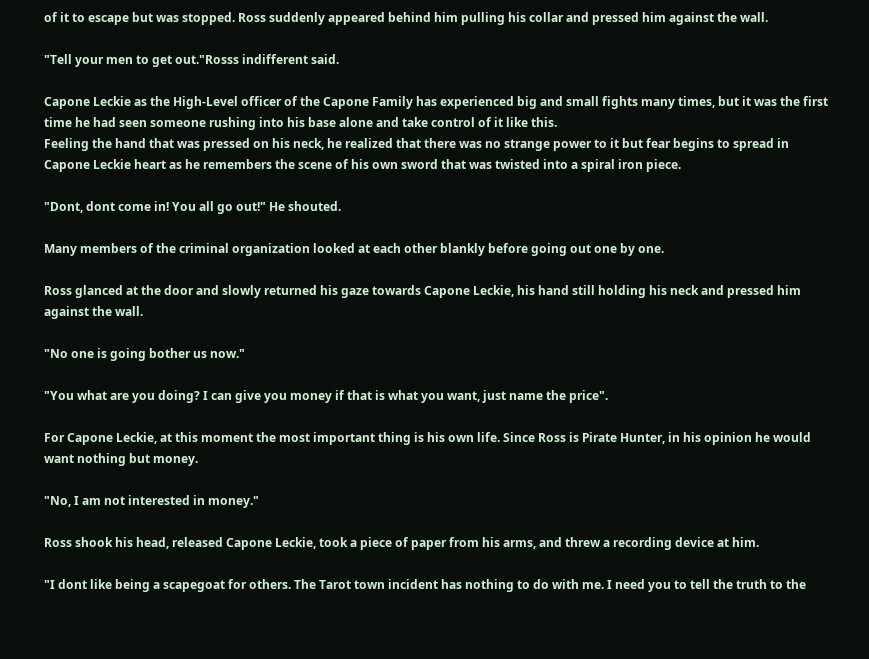of it to escape but was stopped. Ross suddenly appeared behind him pulling his collar and pressed him against the wall.

"Tell your men to get out."Rosss indifferent said.

Capone Leckie as the High-Level officer of the Capone Family has experienced big and small fights many times, but it was the first time he had seen someone rushing into his base alone and take control of it like this.
Feeling the hand that was pressed on his neck, he realized that there was no strange power to it but fear begins to spread in Capone Leckie heart as he remembers the scene of his own sword that was twisted into a spiral iron piece.

"Dont, dont come in! You all go out!" He shouted.

Many members of the criminal organization looked at each other blankly before going out one by one.

Ross glanced at the door and slowly returned his gaze towards Capone Leckie, his hand still holding his neck and pressed him against the wall.

"No one is going bother us now."

"You what are you doing? I can give you money if that is what you want, just name the price".

For Capone Leckie, at this moment the most important thing is his own life. Since Ross is Pirate Hunter, in his opinion he would want nothing but money.

"No, I am not interested in money."

Ross shook his head, released Capone Leckie, took a piece of paper from his arms, and threw a recording device at him.

"I dont like being a scapegoat for others. The Tarot town incident has nothing to do with me. I need you to tell the truth to the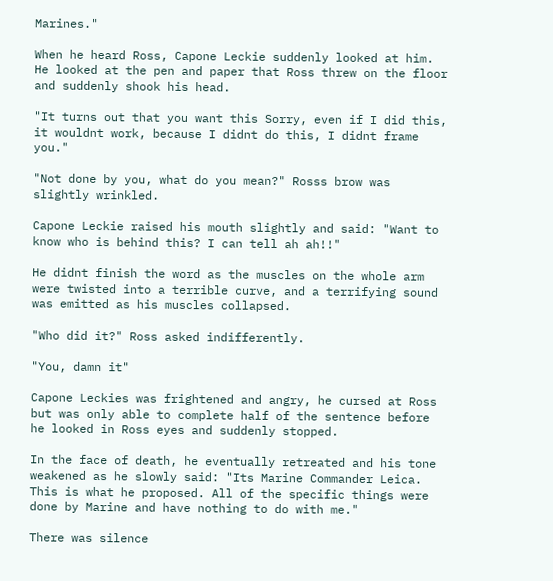Marines."

When he heard Ross, Capone Leckie suddenly looked at him. He looked at the pen and paper that Ross threw on the floor and suddenly shook his head.

"It turns out that you want this Sorry, even if I did this, it wouldnt work, because I didnt do this, I didnt frame you."

"Not done by you, what do you mean?" Rosss brow was slightly wrinkled.

Capone Leckie raised his mouth slightly and said: "Want to know who is behind this? I can tell ah ah!!"

He didnt finish the word as the muscles on the whole arm were twisted into a terrible curve, and a terrifying sound was emitted as his muscles collapsed.

"Who did it?" Ross asked indifferently.

"You, damn it"

Capone Leckies was frightened and angry, he cursed at Ross but was only able to complete half of the sentence before he looked in Ross eyes and suddenly stopped.

In the face of death, he eventually retreated and his tone weakened as he slowly said: "Its Marine Commander Leica. This is what he proposed. All of the specific things were done by Marine and have nothing to do with me."

There was silence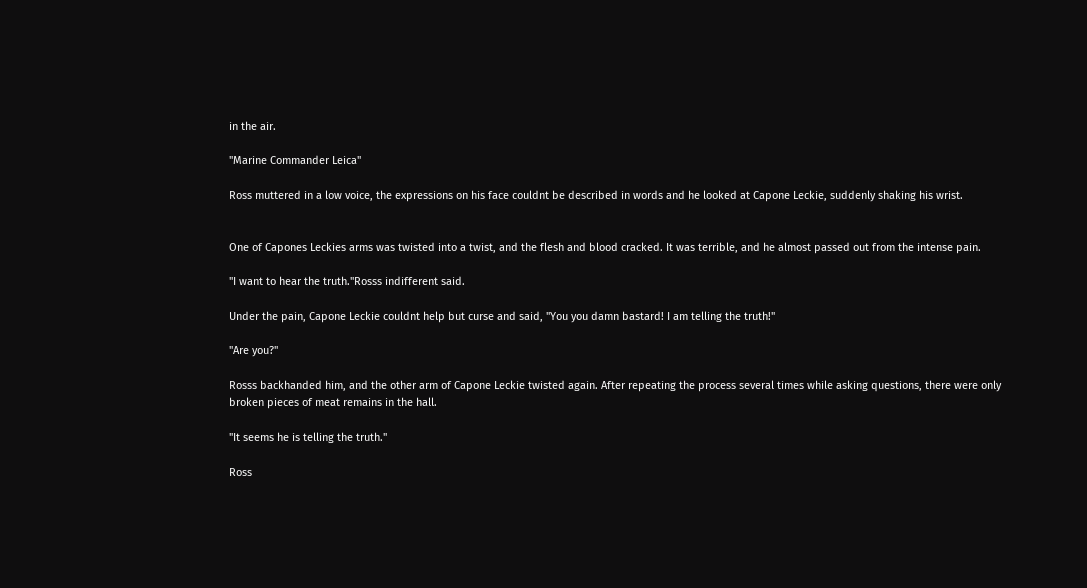in the air.

"Marine Commander Leica"

Ross muttered in a low voice, the expressions on his face couldnt be described in words and he looked at Capone Leckie, suddenly shaking his wrist.


One of Capones Leckies arms was twisted into a twist, and the flesh and blood cracked. It was terrible, and he almost passed out from the intense pain.

"I want to hear the truth."Rosss indifferent said.

Under the pain, Capone Leckie couldnt help but curse and said, "You you damn bastard! I am telling the truth!"

"Are you?"

Rosss backhanded him, and the other arm of Capone Leckie twisted again. After repeating the process several times while asking questions, there were only broken pieces of meat remains in the hall.

"It seems he is telling the truth."

Ross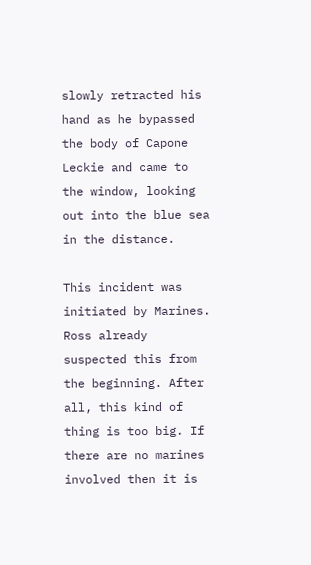slowly retracted his hand as he bypassed the body of Capone Leckie and came to the window, looking out into the blue sea in the distance.

This incident was initiated by Marines. Ross already suspected this from the beginning. After all, this kind of thing is too big. If there are no marines involved then it is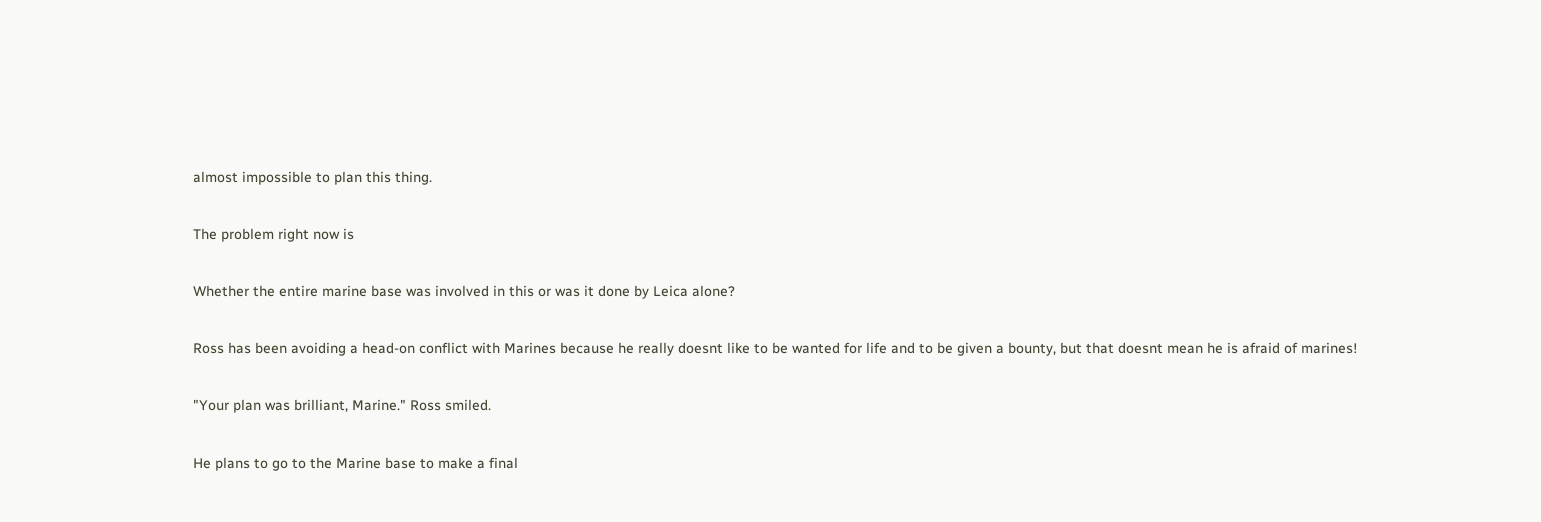almost impossible to plan this thing.

The problem right now is

Whether the entire marine base was involved in this or was it done by Leica alone?

Ross has been avoiding a head-on conflict with Marines because he really doesnt like to be wanted for life and to be given a bounty, but that doesnt mean he is afraid of marines!

"Your plan was brilliant, Marine." Ross smiled.

He plans to go to the Marine base to make a final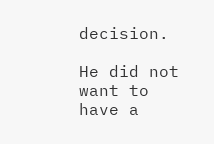decision.

He did not want to have a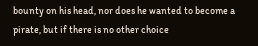bounty on his head, nor does he wanted to become a pirate, but if there is no other choice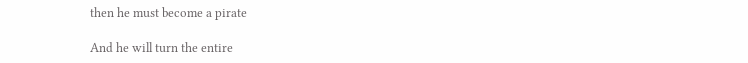then he must become a pirate

And he will turn the entire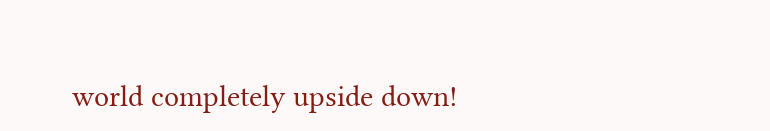world completely upside down!